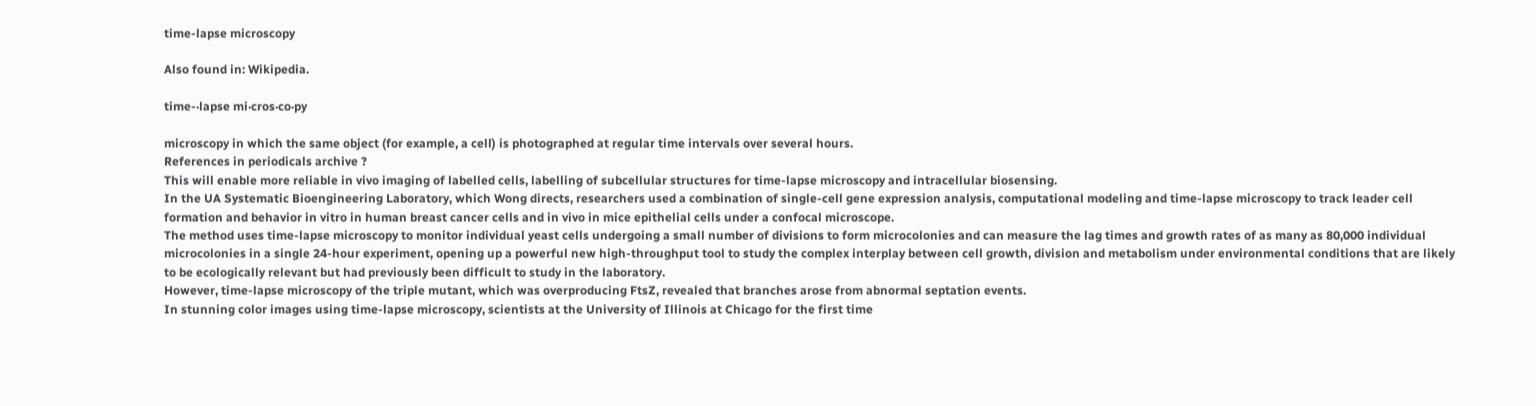time-lapse microscopy

Also found in: Wikipedia.

time-·lapse mi·cros·co·py

microscopy in which the same object (for example, a cell) is photographed at regular time intervals over several hours.
References in periodicals archive ?
This will enable more reliable in vivo imaging of labelled cells, labelling of subcellular structures for time-lapse microscopy and intracellular biosensing.
In the UA Systematic Bioengineering Laboratory, which Wong directs, researchers used a combination of single-cell gene expression analysis, computational modeling and time-lapse microscopy to track leader cell formation and behavior in vitro in human breast cancer cells and in vivo in mice epithelial cells under a confocal microscope.
The method uses time-lapse microscopy to monitor individual yeast cells undergoing a small number of divisions to form microcolonies and can measure the lag times and growth rates of as many as 80,000 individual microcolonies in a single 24-hour experiment, opening up a powerful new high-throughput tool to study the complex interplay between cell growth, division and metabolism under environmental conditions that are likely to be ecologically relevant but had previously been difficult to study in the laboratory.
However, time-lapse microscopy of the triple mutant, which was overproducing FtsZ, revealed that branches arose from abnormal septation events.
In stunning color images using time-lapse microscopy, scientists at the University of Illinois at Chicago for the first time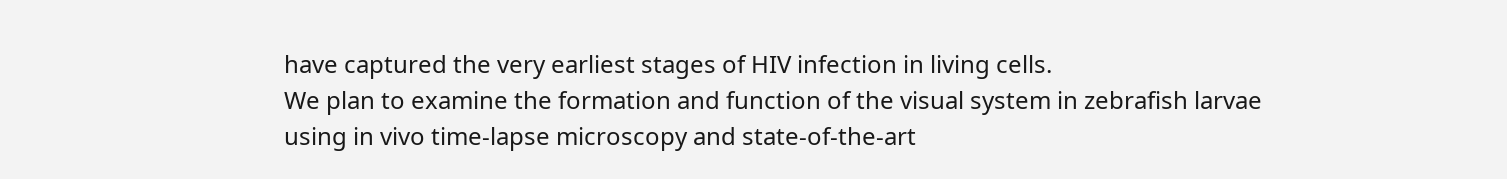have captured the very earliest stages of HIV infection in living cells.
We plan to examine the formation and function of the visual system in zebrafish larvae using in vivo time-lapse microscopy and state-of-the-art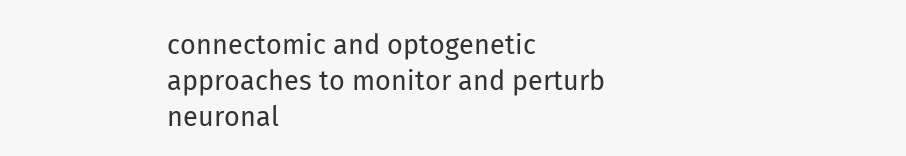connectomic and optogenetic approaches to monitor and perturb neuronal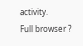activity.
Full browser ?